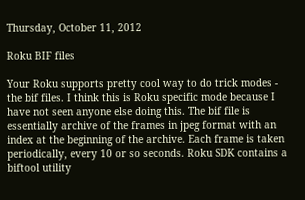Thursday, October 11, 2012

Roku BIF files

Your Roku supports pretty cool way to do trick modes - the bif files. I think this is Roku specific mode because I have not seen anyone else doing this. The bif file is essentially archive of the frames in jpeg format with an index at the beginning of the archive. Each frame is taken periodically, every 10 or so seconds. Roku SDK contains a biftool utility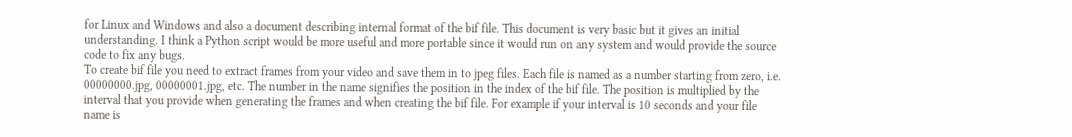for Linux and Windows and also a document describing internal format of the bif file. This document is very basic but it gives an initial understanding. I think a Python script would be more useful and more portable since it would run on any system and would provide the source code to fix any bugs.
To create bif file you need to extract frames from your video and save them in to jpeg files. Each file is named as a number starting from zero, i.e. 00000000.jpg, 00000001.jpg, etc. The number in the name signifies the position in the index of the bif file. The position is multiplied by the interval that you provide when generating the frames and when creating the bif file. For example if your interval is 10 seconds and your file name is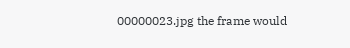00000023.jpg the frame would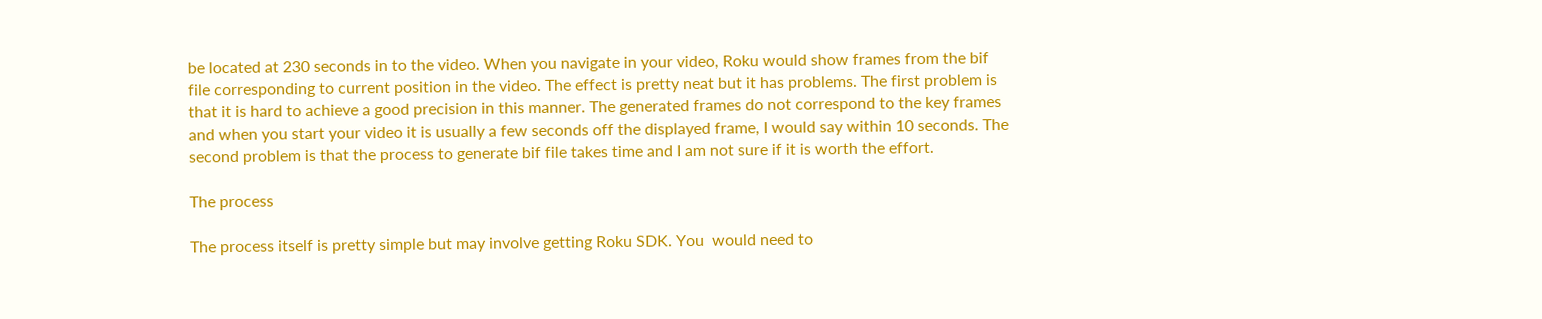be located at 230 seconds in to the video. When you navigate in your video, Roku would show frames from the bif file corresponding to current position in the video. The effect is pretty neat but it has problems. The first problem is that it is hard to achieve a good precision in this manner. The generated frames do not correspond to the key frames and when you start your video it is usually a few seconds off the displayed frame, I would say within 10 seconds. The second problem is that the process to generate bif file takes time and I am not sure if it is worth the effort.

The process

The process itself is pretty simple but may involve getting Roku SDK. You  would need to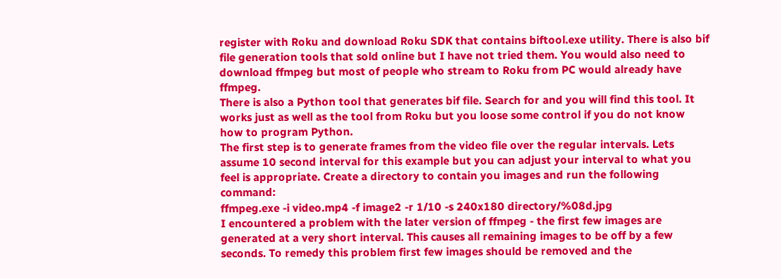register with Roku and download Roku SDK that contains biftool.exe utility. There is also bif file generation tools that sold online but I have not tried them. You would also need to download ffmpeg but most of people who stream to Roku from PC would already have ffmpeg.
There is also a Python tool that generates bif file. Search for and you will find this tool. It works just as well as the tool from Roku but you loose some control if you do not know how to program Python.
The first step is to generate frames from the video file over the regular intervals. Lets assume 10 second interval for this example but you can adjust your interval to what you feel is appropriate. Create a directory to contain you images and run the following command:
ffmpeg.exe -i video.mp4 -f image2 -r 1/10 -s 240x180 directory/%08d.jpg
I encountered a problem with the later version of ffmpeg - the first few images are generated at a very short interval. This causes all remaining images to be off by a few seconds. To remedy this problem first few images should be removed and the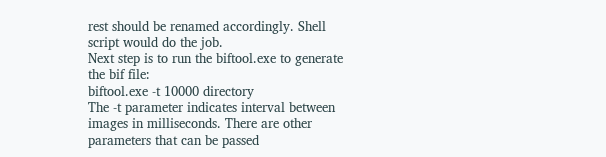rest should be renamed accordingly. Shell script would do the job.
Next step is to run the biftool.exe to generate the bif file:
biftool.exe -t 10000 directory
The -t parameter indicates interval between images in milliseconds. There are other parameters that can be passed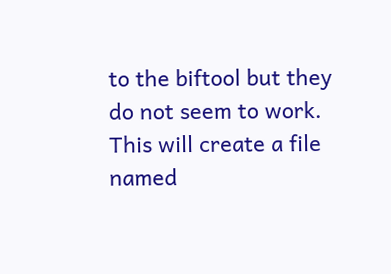to the biftool but they do not seem to work. This will create a file named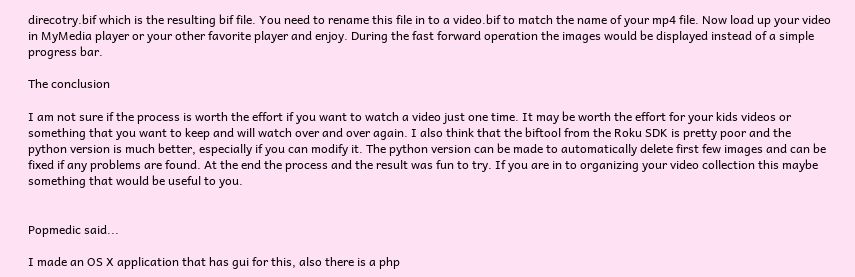direcotry.bif which is the resulting bif file. You need to rename this file in to a video.bif to match the name of your mp4 file. Now load up your video in MyMedia player or your other favorite player and enjoy. During the fast forward operation the images would be displayed instead of a simple progress bar.

The conclusion

I am not sure if the process is worth the effort if you want to watch a video just one time. It may be worth the effort for your kids videos or something that you want to keep and will watch over and over again. I also think that the biftool from the Roku SDK is pretty poor and the python version is much better, especially if you can modify it. The python version can be made to automatically delete first few images and can be fixed if any problems are found. At the end the process and the result was fun to try. If you are in to organizing your video collection this maybe something that would be useful to you.


Popmedic said...

I made an OS X application that has gui for this, also there is a php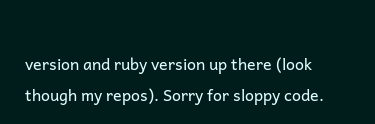version and ruby version up there (look though my repos). Sorry for sloppy code.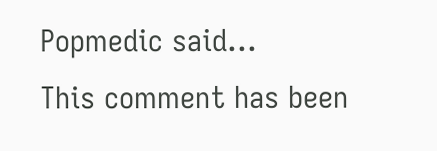Popmedic said...
This comment has been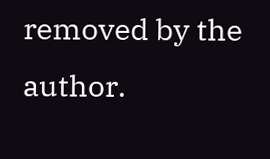removed by the author.